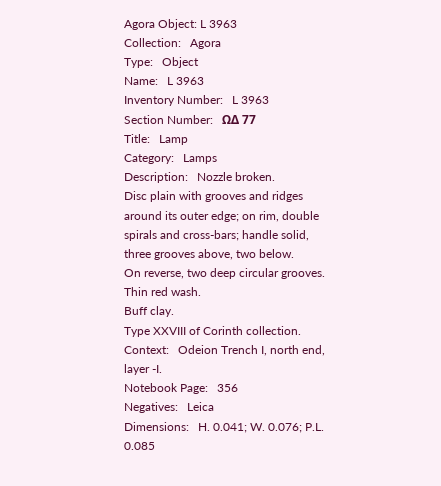Agora Object: L 3963
Collection:   Agora
Type:   Object
Name:   L 3963
Inventory Number:   L 3963
Section Number:   ΩΔ 77
Title:   Lamp
Category:   Lamps
Description:   Nozzle broken.
Disc plain with grooves and ridges around its outer edge; on rim, double spirals and cross-bars; handle solid, three grooves above, two below.
On reverse, two deep circular grooves.
Thin red wash.
Buff clay.
Type XXVIII of Corinth collection.
Context:   Odeion Trench I, north end, layer -I.
Notebook Page:   356
Negatives:   Leica
Dimensions:   H. 0.041; W. 0.076; P.L. 0.085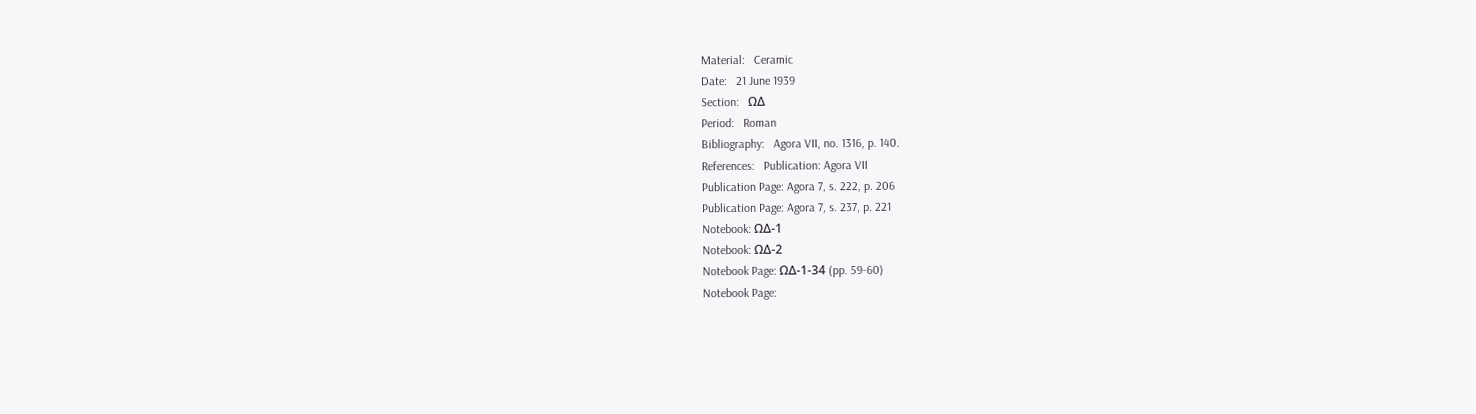Material:   Ceramic
Date:   21 June 1939
Section:   ΩΔ
Period:   Roman
Bibliography:   Agora VII, no. 1316, p. 140.
References:   Publication: Agora VII
Publication Page: Agora 7, s. 222, p. 206
Publication Page: Agora 7, s. 237, p. 221
Notebook: ΩΔ-1
Notebook: ΩΔ-2
Notebook Page: ΩΔ-1-34 (pp. 59-60)
Notebook Page: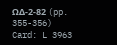ΩΔ-2-82 (pp. 355-356)
Card: L 3963